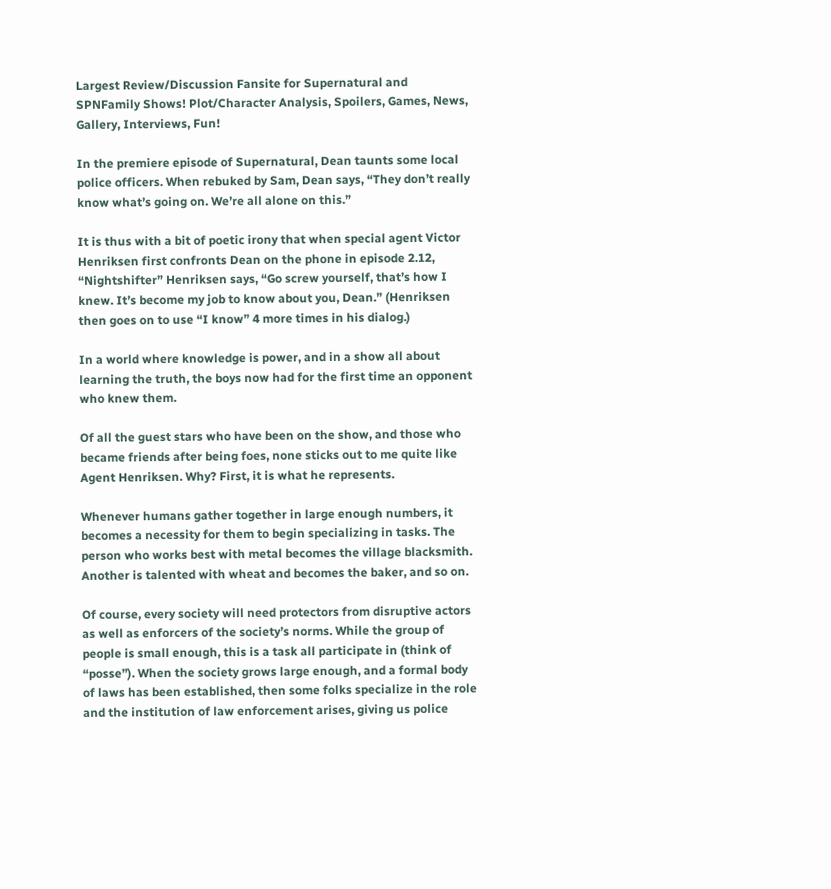Largest Review/Discussion Fansite for Supernatural and SPNFamily Shows! Plot/Character Analysis, Spoilers, Games, News, Gallery, Interviews, Fun!

In the premiere episode of Supernatural, Dean taunts some local police officers. When rebuked by Sam, Dean says, “They don’t really know what’s going on. We’re all alone on this.”

It is thus with a bit of poetic irony that when special agent Victor Henriksen first confronts Dean on the phone in episode 2.12, “Nightshifter” Henriksen says, “Go screw yourself, that’s how I knew. It’s become my job to know about you, Dean.” (Henriksen then goes on to use “I know” 4 more times in his dialog.)

In a world where knowledge is power, and in a show all about learning the truth, the boys now had for the first time an opponent who knew them.

Of all the guest stars who have been on the show, and those who became friends after being foes, none sticks out to me quite like Agent Henriksen. Why? First, it is what he represents.

Whenever humans gather together in large enough numbers, it becomes a necessity for them to begin specializing in tasks. The person who works best with metal becomes the village blacksmith. Another is talented with wheat and becomes the baker, and so on.

Of course, every society will need protectors from disruptive actors as well as enforcers of the society’s norms. While the group of people is small enough, this is a task all participate in (think of “posse”). When the society grows large enough, and a formal body of laws has been established, then some folks specialize in the role and the institution of law enforcement arises, giving us police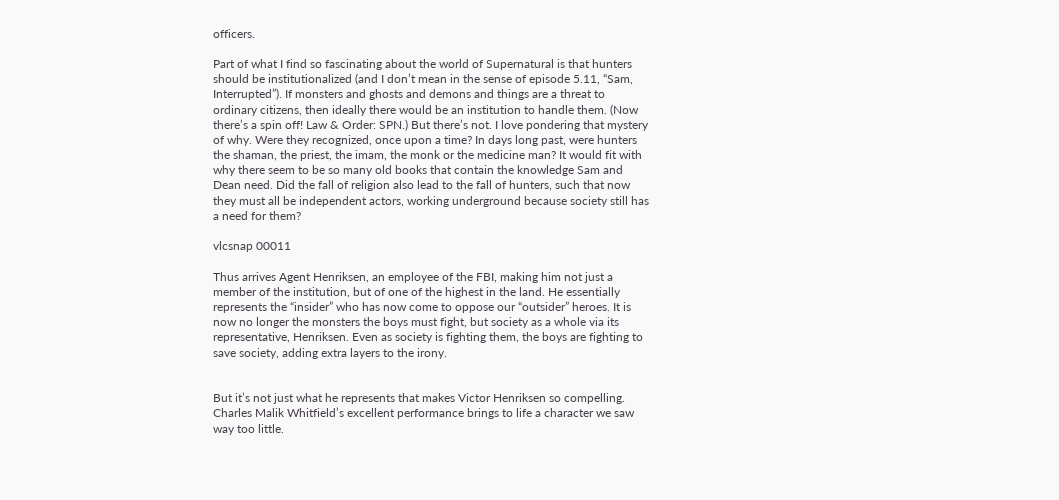officers.

Part of what I find so fascinating about the world of Supernatural is that hunters should be institutionalized (and I don’t mean in the sense of episode 5.11, “Sam, Interrupted”). If monsters and ghosts and demons and things are a threat to ordinary citizens, then ideally there would be an institution to handle them. (Now there’s a spin off! Law & Order: SPN.) But there’s not. I love pondering that mystery of why. Were they recognized, once upon a time? In days long past, were hunters the shaman, the priest, the imam, the monk or the medicine man? It would fit with why there seem to be so many old books that contain the knowledge Sam and Dean need. Did the fall of religion also lead to the fall of hunters, such that now they must all be independent actors, working underground because society still has a need for them?

vlcsnap 00011

Thus arrives Agent Henriksen, an employee of the FBI, making him not just a member of the institution, but of one of the highest in the land. He essentially represents the “insider” who has now come to oppose our “outsider” heroes. It is now no longer the monsters the boys must fight, but society as a whole via its representative, Henriksen. Even as society is fighting them, the boys are fighting to save society, adding extra layers to the irony.


But it’s not just what he represents that makes Victor Henriksen so compelling. Charles Malik Whitfield’s excellent performance brings to life a character we saw way too little.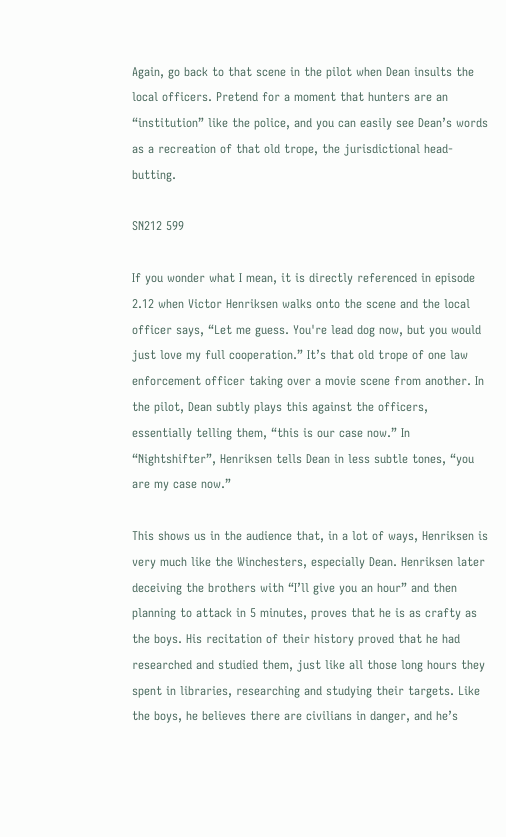Again, go back to that scene in the pilot when Dean insults the local officers. Pretend for a moment that hunters are an “institution” like the police, and you can easily see Dean’s words as a recreation of that old trope, the jurisdictional head-butting.

SN212 599

If you wonder what I mean, it is directly referenced in episode 2.12 when Victor Henriksen walks onto the scene and the local officer says, “Let me guess. You're lead dog now, but you would just love my full cooperation.” It’s that old trope of one law enforcement officer taking over a movie scene from another. In the pilot, Dean subtly plays this against the officers, essentially telling them, “this is our case now.” In “Nightshifter”, Henriksen tells Dean in less subtle tones, “you are my case now.”

This shows us in the audience that, in a lot of ways, Henriksen is very much like the Winchesters, especially Dean. Henriksen later deceiving the brothers with “I’ll give you an hour” and then planning to attack in 5 minutes, proves that he is as crafty as the boys. His recitation of their history proved that he had researched and studied them, just like all those long hours they spent in libraries, researching and studying their targets. Like the boys, he believes there are civilians in danger, and he’s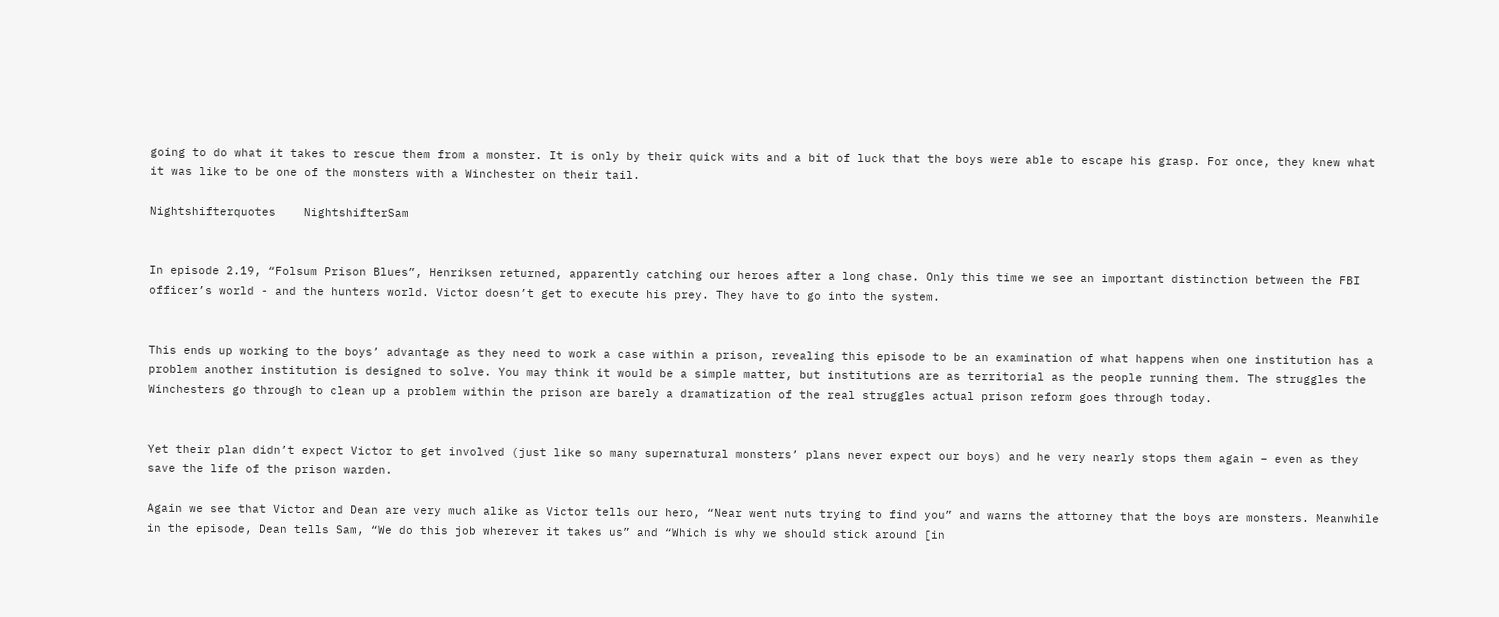going to do what it takes to rescue them from a monster. It is only by their quick wits and a bit of luck that the boys were able to escape his grasp. For once, they knew what it was like to be one of the monsters with a Winchester on their tail.

Nightshifterquotes    NightshifterSam


In episode 2.19, “Folsum Prison Blues”, Henriksen returned, apparently catching our heroes after a long chase. Only this time we see an important distinction between the FBI officer’s world - and the hunters world. Victor doesn’t get to execute his prey. They have to go into the system.


This ends up working to the boys’ advantage as they need to work a case within a prison, revealing this episode to be an examination of what happens when one institution has a problem another institution is designed to solve. You may think it would be a simple matter, but institutions are as territorial as the people running them. The struggles the Winchesters go through to clean up a problem within the prison are barely a dramatization of the real struggles actual prison reform goes through today.


Yet their plan didn’t expect Victor to get involved (just like so many supernatural monsters’ plans never expect our boys) and he very nearly stops them again – even as they save the life of the prison warden.

Again we see that Victor and Dean are very much alike as Victor tells our hero, “Near went nuts trying to find you” and warns the attorney that the boys are monsters. Meanwhile in the episode, Dean tells Sam, “We do this job wherever it takes us” and “Which is why we should stick around [in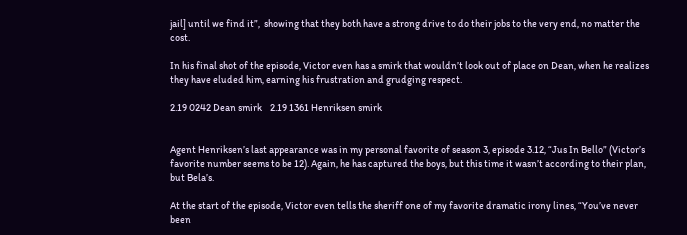jail] until we find it”,  showing that they both have a strong drive to do their jobs to the very end, no matter the cost.

In his final shot of the episode, Victor even has a smirk that wouldn’t look out of place on Dean, when he realizes they have eluded him, earning his frustration and grudging respect.

2.19 0242 Dean smirk    2.19 1361 Henriksen smirk


Agent Henriksen’s last appearance was in my personal favorite of season 3, episode 3.12, “Jus In Bello” (Victor’s favorite number seems to be 12). Again, he has captured the boys, but this time it wasn’t according to their plan, but Bela’s.

At the start of the episode, Victor even tells the sheriff one of my favorite dramatic irony lines, “You’ve never been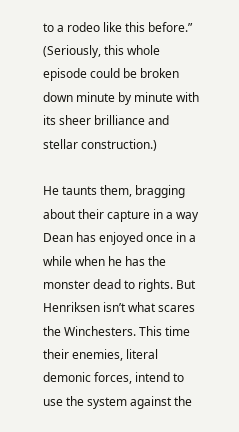to a rodeo like this before.” (Seriously, this whole episode could be broken down minute by minute with its sheer brilliance and stellar construction.)

He taunts them, bragging about their capture in a way Dean has enjoyed once in a while when he has the monster dead to rights. But Henriksen isn’t what scares the Winchesters. This time their enemies, literal demonic forces, intend to use the system against the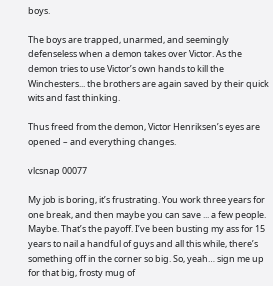boys.

The boys are trapped, unarmed, and seemingly defenseless when a demon takes over Victor. As the demon tries to use Victor’s own hands to kill the Winchesters... the brothers are again saved by their quick wits and fast thinking.

Thus freed from the demon, Victor Henriksen’s eyes are opened – and everything changes.

vlcsnap 00077

My job is boring, it’s frustrating. You work three years for one break, and then maybe you can save ... a few people. Maybe. That’s the payoff. I’ve been busting my ass for 15 years to nail a handful of guys and all this while, there’s something off in the corner so big. So, yeah… sign me up for that big, frosty mug of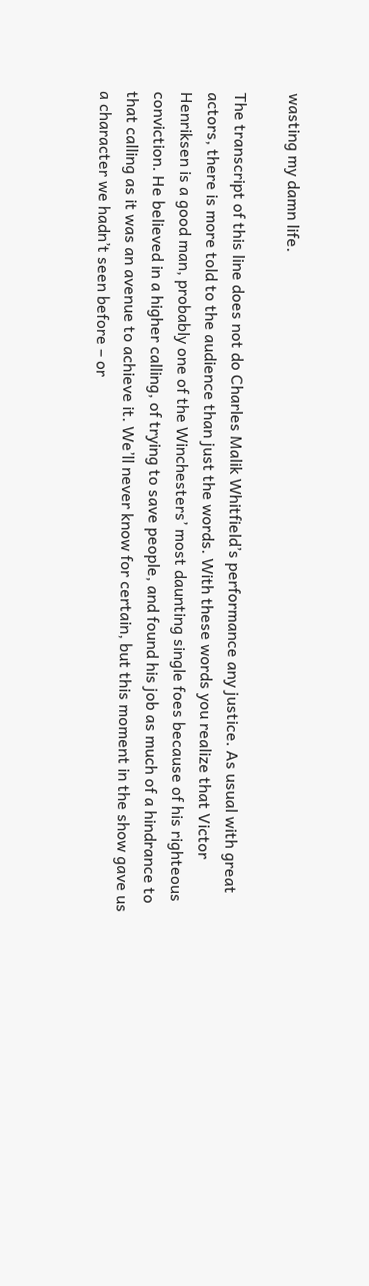wasting my damn life.

The transcript of this line does not do Charles Malik Whitfield’s performance any justice. As usual with great actors, there is more told to the audience than just the words. With these words you realize that Victor Henriksen is a good man, probably one of the Winchesters’ most daunting single foes because of his righteous conviction. He believed in a higher calling, of trying to save people, and found his job as much of a hindrance to that calling as it was an avenue to achieve it. We’ll never know for certain, but this moment in the show gave us a character we hadn’t seen before – or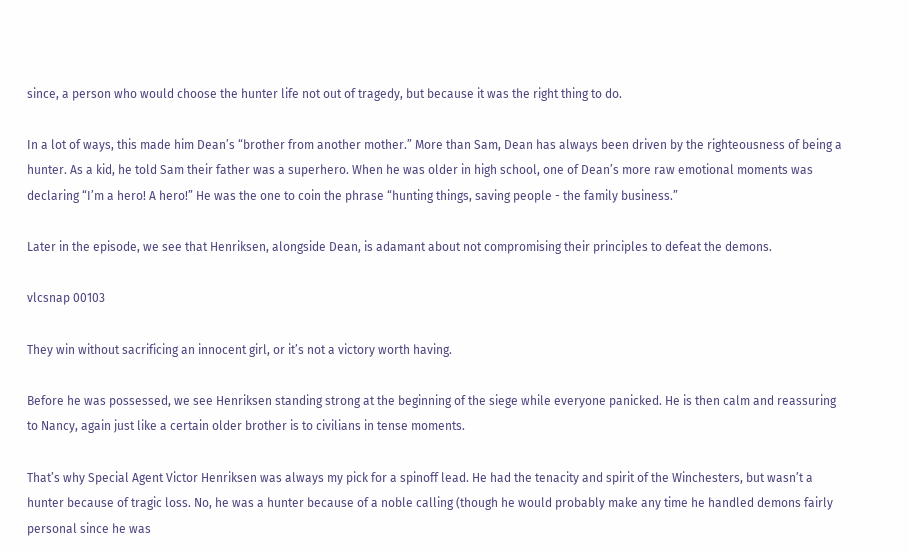since, a person who would choose the hunter life not out of tragedy, but because it was the right thing to do.

In a lot of ways, this made him Dean’s “brother from another mother.” More than Sam, Dean has always been driven by the righteousness of being a hunter. As a kid, he told Sam their father was a superhero. When he was older in high school, one of Dean’s more raw emotional moments was declaring “I’m a hero! A hero!” He was the one to coin the phrase “hunting things, saving people - the family business.”

Later in the episode, we see that Henriksen, alongside Dean, is adamant about not compromising their principles to defeat the demons.

vlcsnap 00103

They win without sacrificing an innocent girl, or it’s not a victory worth having.

Before he was possessed, we see Henriksen standing strong at the beginning of the siege while everyone panicked. He is then calm and reassuring to Nancy, again just like a certain older brother is to civilians in tense moments.

That’s why Special Agent Victor Henriksen was always my pick for a spinoff lead. He had the tenacity and spirit of the Winchesters, but wasn’t a hunter because of tragic loss. No, he was a hunter because of a noble calling (though he would probably make any time he handled demons fairly personal since he was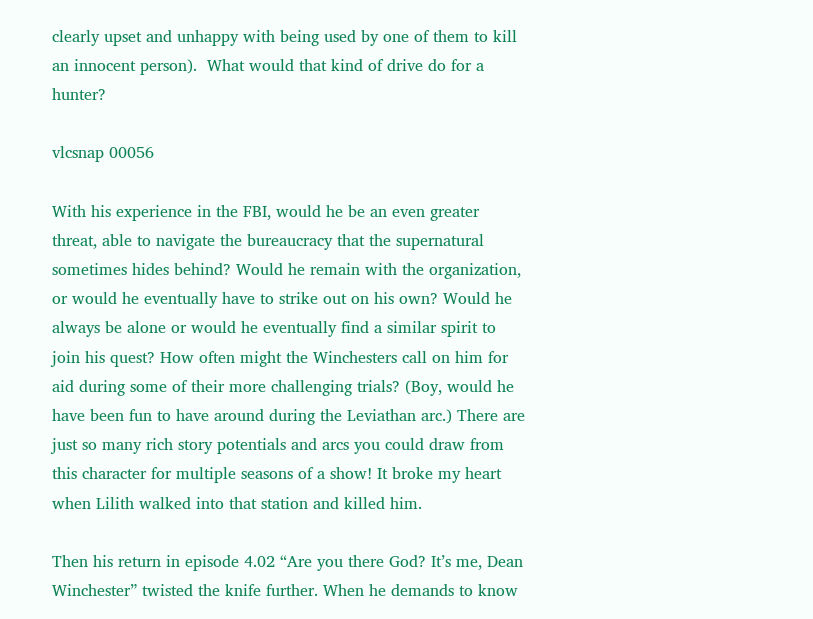clearly upset and unhappy with being used by one of them to kill an innocent person).  What would that kind of drive do for a hunter?

vlcsnap 00056

With his experience in the FBI, would he be an even greater threat, able to navigate the bureaucracy that the supernatural sometimes hides behind? Would he remain with the organization, or would he eventually have to strike out on his own? Would he always be alone or would he eventually find a similar spirit to join his quest? How often might the Winchesters call on him for aid during some of their more challenging trials? (Boy, would he have been fun to have around during the Leviathan arc.) There are just so many rich story potentials and arcs you could draw from this character for multiple seasons of a show! It broke my heart when Lilith walked into that station and killed him.

Then his return in episode 4.02 “Are you there God? It’s me, Dean Winchester” twisted the knife further. When he demands to know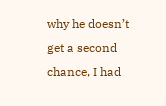why he doesn’t get a second chance, I had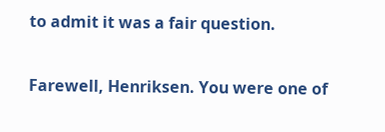to admit it was a fair question.

Farewell, Henriksen. You were one of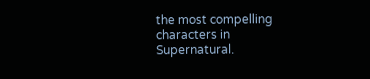the most compelling characters in Supernatural.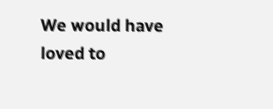We would have loved to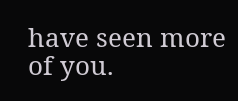have seen more of you.